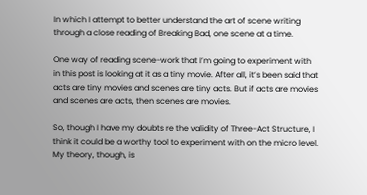In which I attempt to better understand the art of scene writing through a close reading of Breaking Bad, one scene at a time.

One way of reading scene-work that I’m going to experiment with in this post is looking at it as a tiny movie. After all, it’s been said that acts are tiny movies and scenes are tiny acts. But if acts are movies and scenes are acts, then scenes are movies.

So, though I have my doubts re the validity of Three-Act Structure, I think it could be a worthy tool to experiment with on the micro level. My theory, though, is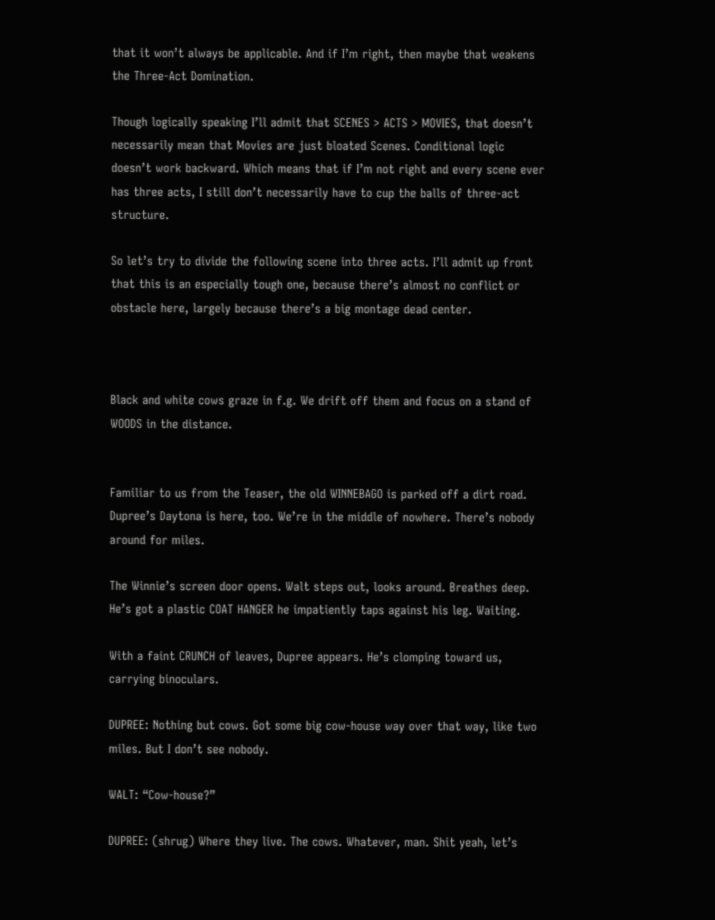that it won’t always be applicable. And if I’m right, then maybe that weakens the Three-Act Domination.

Though logically speaking I’ll admit that SCENES > ACTS > MOVIES, that doesn’t necessarily mean that Movies are just bloated Scenes. Conditional logic doesn’t work backward. Which means that if I’m not right and every scene ever has three acts, I still don’t necessarily have to cup the balls of three-act structure.

So let’s try to divide the following scene into three acts. I’ll admit up front that this is an especially tough one, because there’s almost no conflict or obstacle here, largely because there’s a big montage dead center.



Black and white cows graze in f.g. We drift off them and focus on a stand of WOODS in the distance.


Familiar to us from the Teaser, the old WINNEBAGO is parked off a dirt road. Dupree’s Daytona is here, too. We’re in the middle of nowhere. There’s nobody around for miles.

The Winnie’s screen door opens. Walt steps out, looks around. Breathes deep. He’s got a plastic COAT HANGER he impatiently taps against his leg. Waiting.

With a faint CRUNCH of leaves, Dupree appears. He’s clomping toward us, carrying binoculars.

DUPREE: Nothing but cows. Got some big cow-house way over that way, like two miles. But I don’t see nobody.

WALT: “Cow-house?”

DUPREE: (shrug) Where they live. The cows. Whatever, man. Shit yeah, let’s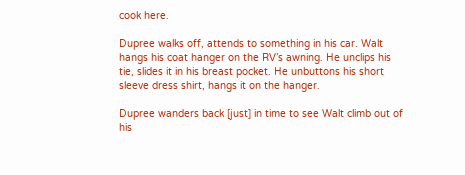cook here.

Dupree walks off, attends to something in his car. Walt hangs his coat hanger on the RV’s awning. He unclips his tie, slides it in his breast pocket. He unbuttons his short sleeve dress shirt, hangs it on the hanger.

Dupree wanders back [just] in time to see Walt climb out of his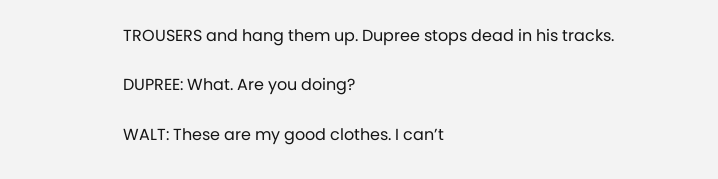TROUSERS and hang them up. Dupree stops dead in his tracks.

DUPREE: What. Are you doing?

WALT: These are my good clothes. I can’t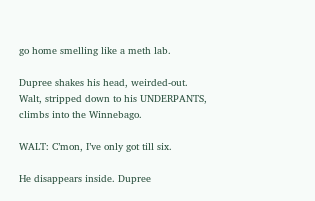go home smelling like a meth lab.

Dupree shakes his head, weirded-out. Walt, stripped down to his UNDERPANTS, climbs into the Winnebago.

WALT: C’mon, I’ve only got till six.

He disappears inside. Dupree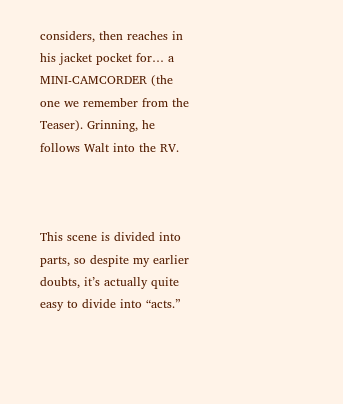considers, then reaches in his jacket pocket for… a MINI-CAMCORDER (the one we remember from the Teaser). Grinning, he follows Walt into the RV.



This scene is divided into parts, so despite my earlier doubts, it’s actually quite easy to divide into “acts.”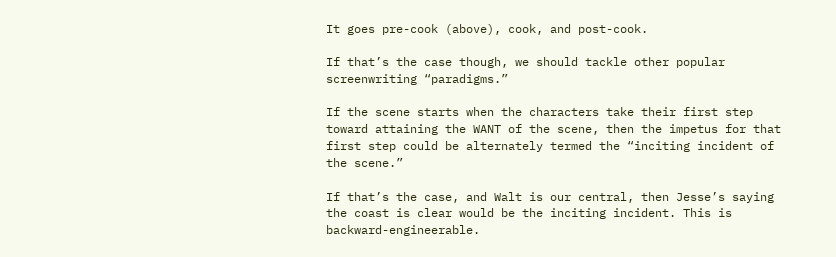It goes pre-cook (above), cook, and post-cook.

If that’s the case though, we should tackle other popular screenwriting “paradigms.”

If the scene starts when the characters take their first step toward attaining the WANT of the scene, then the impetus for that first step could be alternately termed the “inciting incident of the scene.”

If that’s the case, and Walt is our central, then Jesse’s saying the coast is clear would be the inciting incident. This is backward-engineerable.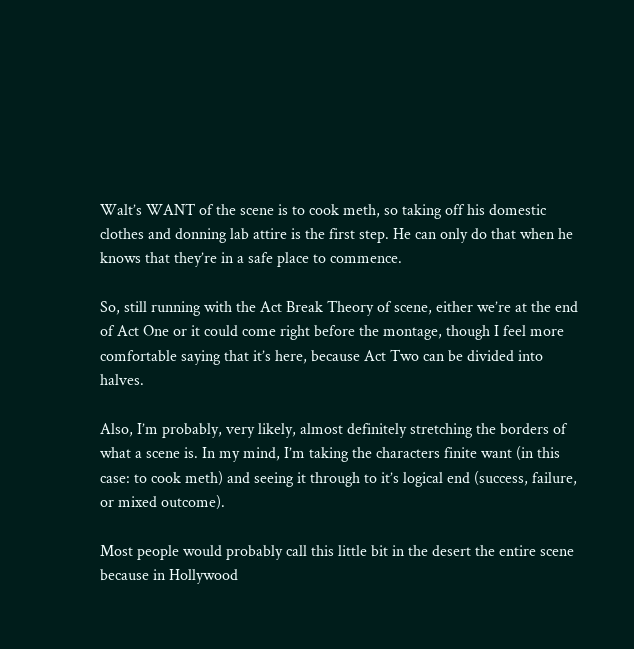Walt’s WANT of the scene is to cook meth, so taking off his domestic clothes and donning lab attire is the first step. He can only do that when he knows that they’re in a safe place to commence.

So, still running with the Act Break Theory of scene, either we’re at the end of Act One or it could come right before the montage, though I feel more comfortable saying that it’s here, because Act Two can be divided into halves.

Also, I’m probably, very likely, almost definitely stretching the borders of what a scene is. In my mind, I’m taking the characters finite want (in this case: to cook meth) and seeing it through to it’s logical end (success, failure, or mixed outcome).

Most people would probably call this little bit in the desert the entire scene because in Hollywood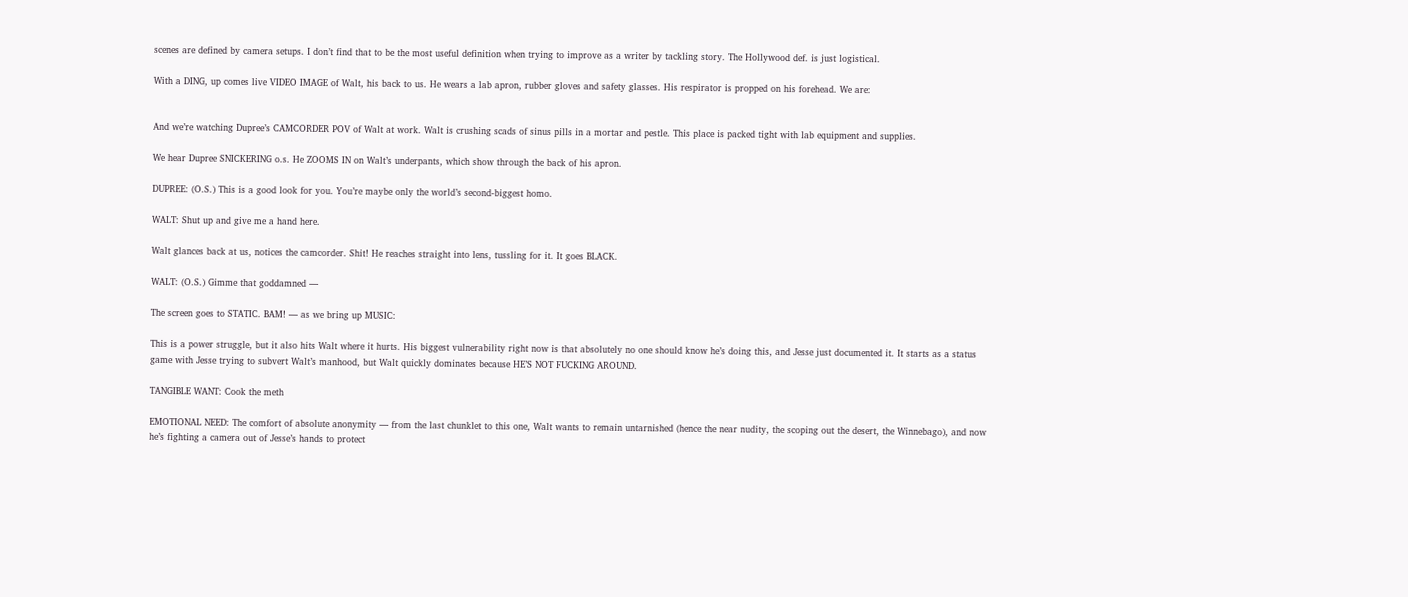scenes are defined by camera setups. I don’t find that to be the most useful definition when trying to improve as a writer by tackling story. The Hollywood def. is just logistical.

With a DING, up comes live VIDEO IMAGE of Walt, his back to us. He wears a lab apron, rubber gloves and safety glasses. His respirator is propped on his forehead. We are:


And we’re watching Dupree’s CAMCORDER POV of Walt at work. Walt is crushing scads of sinus pills in a mortar and pestle. This place is packed tight with lab equipment and supplies.

We hear Dupree SNICKERING o.s. He ZOOMS IN on Walt’s underpants, which show through the back of his apron.

DUPREE: (O.S.) This is a good look for you. You’re maybe only the world’s second-biggest homo.

WALT: Shut up and give me a hand here.

Walt glances back at us, notices the camcorder. Shit! He reaches straight into lens, tussling for it. It goes BLACK.

WALT: (O.S.) Gimme that goddamned —

The screen goes to STATIC. BAM! — as we bring up MUSIC:

This is a power struggle, but it also hits Walt where it hurts. His biggest vulnerability right now is that absolutely no one should know he’s doing this, and Jesse just documented it. It starts as a status game with Jesse trying to subvert Walt’s manhood, but Walt quickly dominates because HE’S NOT FUCKING AROUND.

TANGIBLE WANT: Cook the meth

EMOTIONAL NEED: The comfort of absolute anonymity — from the last chunklet to this one, Walt wants to remain untarnished (hence the near nudity, the scoping out the desert, the Winnebago), and now he’s fighting a camera out of Jesse’s hands to protect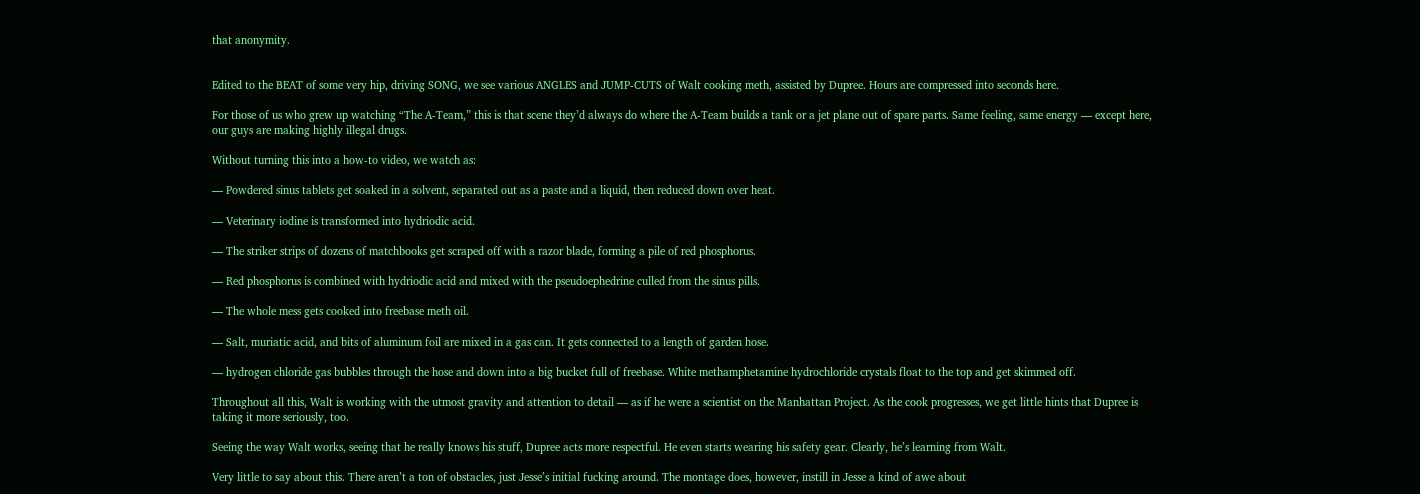that anonymity.


Edited to the BEAT of some very hip, driving SONG, we see various ANGLES and JUMP-CUTS of Walt cooking meth, assisted by Dupree. Hours are compressed into seconds here.

For those of us who grew up watching “The A-Team,” this is that scene they’d always do where the A-Team builds a tank or a jet plane out of spare parts. Same feeling, same energy — except here, our guys are making highly illegal drugs.

Without turning this into a how-to video, we watch as:

— Powdered sinus tablets get soaked in a solvent, separated out as a paste and a liquid, then reduced down over heat.

— Veterinary iodine is transformed into hydriodic acid.

— The striker strips of dozens of matchbooks get scraped off with a razor blade, forming a pile of red phosphorus.

— Red phosphorus is combined with hydriodic acid and mixed with the pseudoephedrine culled from the sinus pills.

— The whole mess gets cooked into freebase meth oil.

— Salt, muriatic acid, and bits of aluminum foil are mixed in a gas can. It gets connected to a length of garden hose.

— hydrogen chloride gas bubbles through the hose and down into a big bucket full of freebase. White methamphetamine hydrochloride crystals float to the top and get skimmed off.

Throughout all this, Walt is working with the utmost gravity and attention to detail — as if he were a scientist on the Manhattan Project. As the cook progresses, we get little hints that Dupree is taking it more seriously, too.

Seeing the way Walt works, seeing that he really knows his stuff, Dupree acts more respectful. He even starts wearing his safety gear. Clearly, he’s learning from Walt.

Very little to say about this. There aren’t a ton of obstacles, just Jesse’s initial fucking around. The montage does, however, instill in Jesse a kind of awe about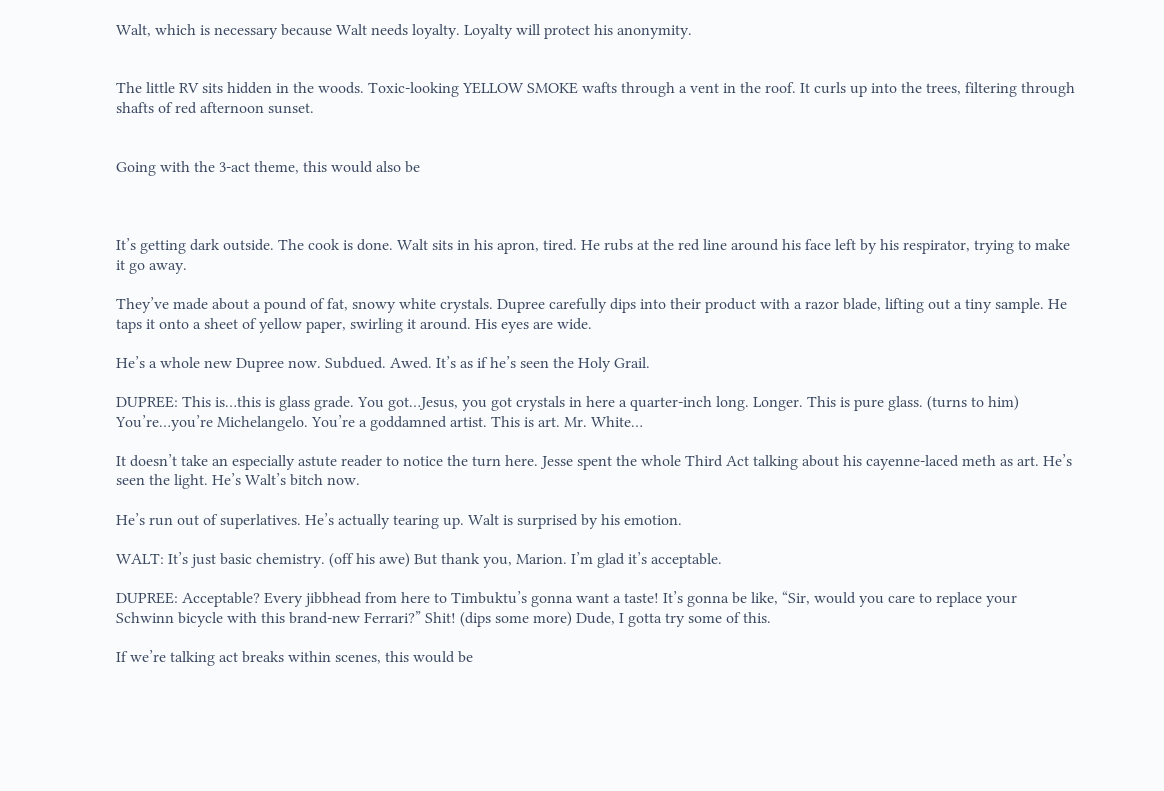Walt, which is necessary because Walt needs loyalty. Loyalty will protect his anonymity.


The little RV sits hidden in the woods. Toxic-looking YELLOW SMOKE wafts through a vent in the roof. It curls up into the trees, filtering through shafts of red afternoon sunset.


Going with the 3-act theme, this would also be



It’s getting dark outside. The cook is done. Walt sits in his apron, tired. He rubs at the red line around his face left by his respirator, trying to make it go away.

They’ve made about a pound of fat, snowy white crystals. Dupree carefully dips into their product with a razor blade, lifting out a tiny sample. He taps it onto a sheet of yellow paper, swirling it around. His eyes are wide.

He’s a whole new Dupree now. Subdued. Awed. It’s as if he’s seen the Holy Grail.

DUPREE: This is…this is glass grade. You got…Jesus, you got crystals in here a quarter-inch long. Longer. This is pure glass. (turns to him) You’re…you’re Michelangelo. You’re a goddamned artist. This is art. Mr. White…

It doesn’t take an especially astute reader to notice the turn here. Jesse spent the whole Third Act talking about his cayenne-laced meth as art. He’s seen the light. He’s Walt’s bitch now.

He’s run out of superlatives. He’s actually tearing up. Walt is surprised by his emotion.

WALT: It’s just basic chemistry. (off his awe) But thank you, Marion. I’m glad it’s acceptable.

DUPREE: Acceptable? Every jibbhead from here to Timbuktu’s gonna want a taste! It’s gonna be like, “Sir, would you care to replace your Schwinn bicycle with this brand-new Ferrari?” Shit! (dips some more) Dude, I gotta try some of this.

If we’re talking act breaks within scenes, this would be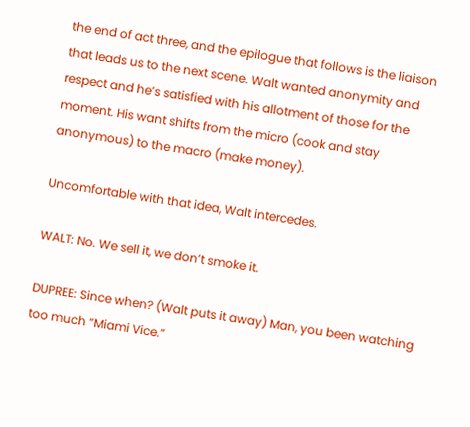the end of act three, and the epilogue that follows is the liaison that leads us to the next scene. Walt wanted anonymity and respect and he’s satisfied with his allotment of those for the moment. His want shifts from the micro (cook and stay anonymous) to the macro (make money).

Uncomfortable with that idea, Walt intercedes.

WALT: No. We sell it, we don’t smoke it.

DUPREE: Since when? (Walt puts it away) Man, you been watching too much “Miami Vice.”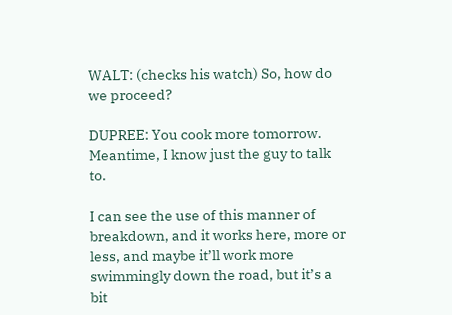WALT: (checks his watch) So, how do we proceed?

DUPREE: You cook more tomorrow. Meantime, I know just the guy to talk to.

I can see the use of this manner of breakdown, and it works here, more or less, and maybe it’ll work more swimmingly down the road, but it’s a bit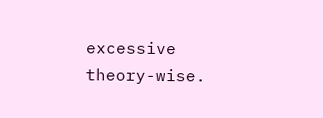excessive theory-wise.